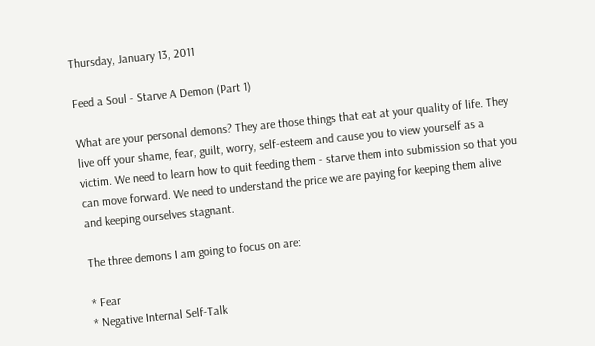Thursday, January 13, 2011

Feed a Soul - Starve A Demon (Part 1)

What are your personal demons? They are those things that eat at your quality of life. They live off your shame, fear, guilt, worry, self-esteem and cause you to view yourself as a victim. We need to learn how to quit feeding them - starve them into submission so that you can move forward. We need to understand the price we are paying for keeping them alive and keeping ourselves stagnant.

The three demons I am going to focus on are:

* Fear
* Negative Internal Self-Talk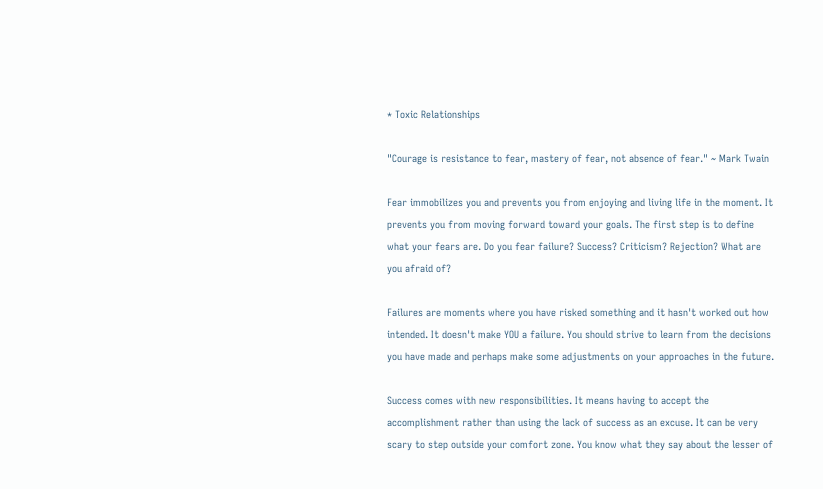* Toxic Relationships

"Courage is resistance to fear, mastery of fear, not absence of fear." ~ Mark Twain

Fear immobilizes you and prevents you from enjoying and living life in the moment. It prevents you from moving forward toward your goals. The first step is to define what your fears are. Do you fear failure? Success? Criticism? Rejection? What are you afraid of?

Failures are moments where you have risked something and it hasn't worked out how intended. It doesn't make YOU a failure. You should strive to learn from the decisions you have made and perhaps make some adjustments on your approaches in the future.

Success comes with new responsibilities. It means having to accept the accomplishment rather than using the lack of success as an excuse. It can be very scary to step outside your comfort zone. You know what they say about the lesser of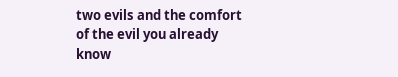two evils and the comfort of the evil you already know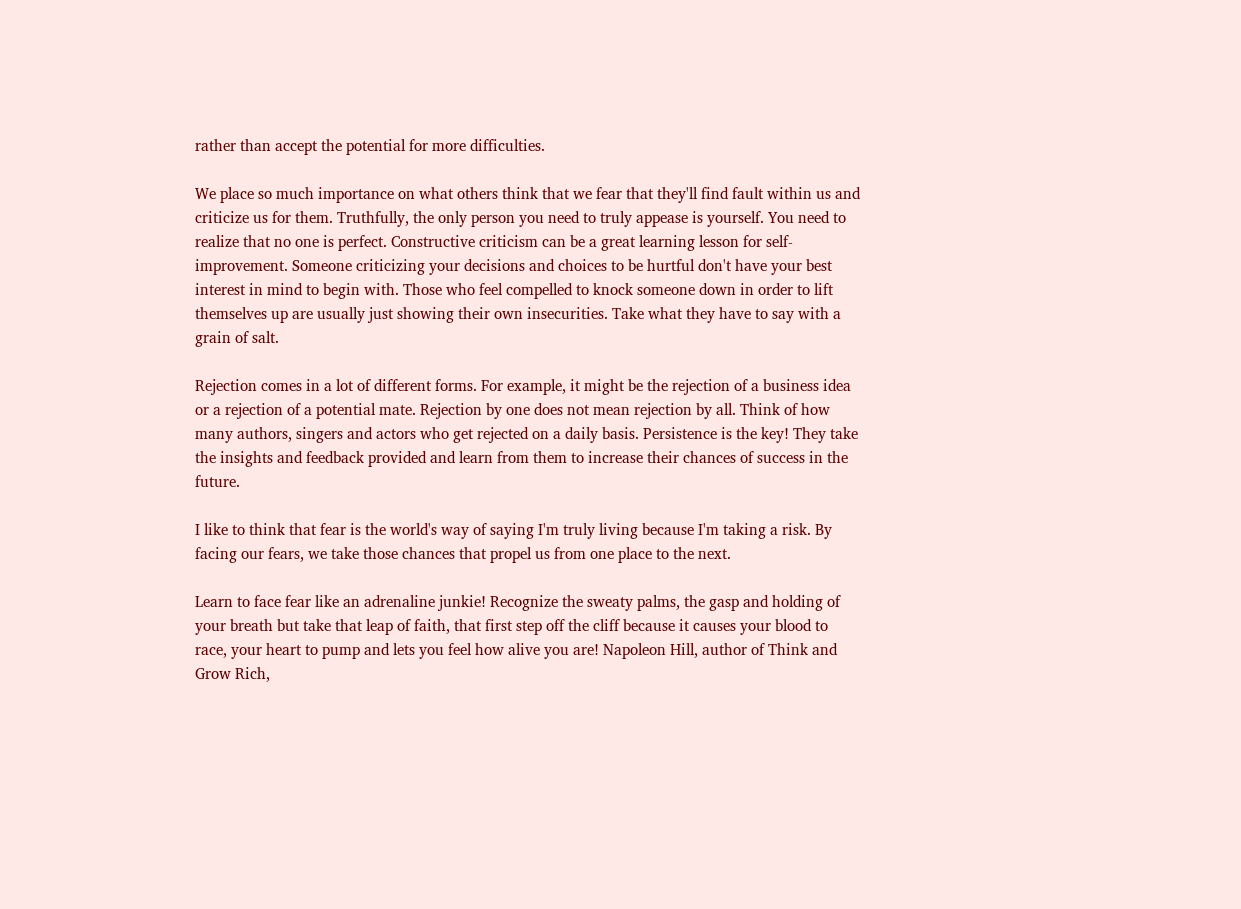rather than accept the potential for more difficulties.

We place so much importance on what others think that we fear that they'll find fault within us and criticize us for them. Truthfully, the only person you need to truly appease is yourself. You need to realize that no one is perfect. Constructive criticism can be a great learning lesson for self-improvement. Someone criticizing your decisions and choices to be hurtful don't have your best interest in mind to begin with. Those who feel compelled to knock someone down in order to lift themselves up are usually just showing their own insecurities. Take what they have to say with a grain of salt.

Rejection comes in a lot of different forms. For example, it might be the rejection of a business idea or a rejection of a potential mate. Rejection by one does not mean rejection by all. Think of how many authors, singers and actors who get rejected on a daily basis. Persistence is the key! They take the insights and feedback provided and learn from them to increase their chances of success in the future.

I like to think that fear is the world's way of saying I'm truly living because I'm taking a risk. By facing our fears, we take those chances that propel us from one place to the next.

Learn to face fear like an adrenaline junkie! Recognize the sweaty palms, the gasp and holding of your breath but take that leap of faith, that first step off the cliff because it causes your blood to race, your heart to pump and lets you feel how alive you are! Napoleon Hill, author of Think and Grow Rich,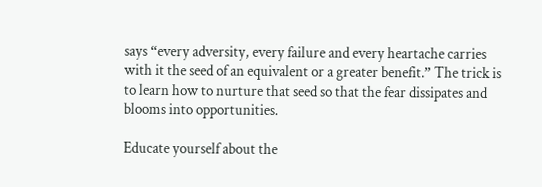says “every adversity, every failure and every heartache carries with it the seed of an equivalent or a greater benefit.” The trick is to learn how to nurture that seed so that the fear dissipates and blooms into opportunities.

Educate yourself about the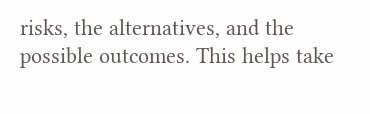risks, the alternatives, and the possible outcomes. This helps take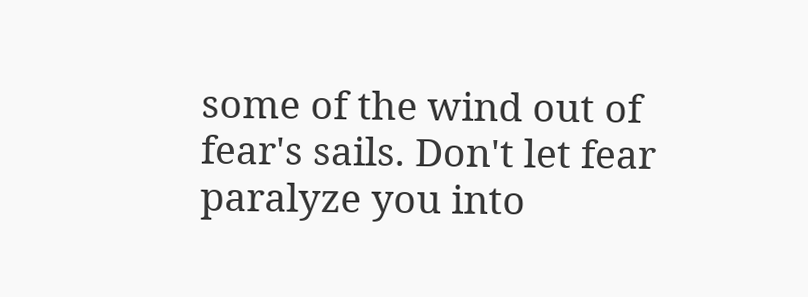some of the wind out of fear's sails. Don't let fear paralyze you into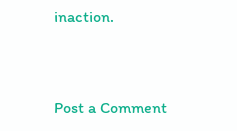inaction.


Post a Comment